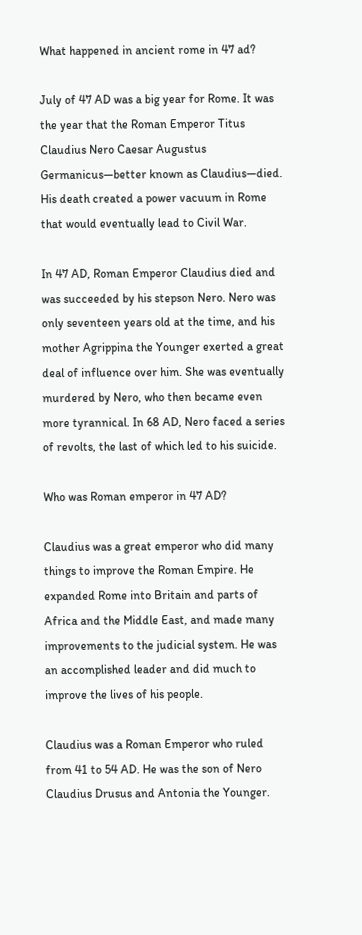What happened in ancient rome in 47 ad?

July of 47 AD was a big year for Rome. It was the year that the Roman Emperor Titus Claudius Nero Caesar Augustus Germanicus—better known as Claudius—died. His death created a power vacuum in Rome that would eventually lead to Civil War.

In 47 AD, Roman Emperor Claudius died and was succeeded by his stepson Nero. Nero was only seventeen years old at the time, and his mother Agrippina the Younger exerted a great deal of influence over him. She was eventually murdered by Nero, who then became even more tyrannical. In 68 AD, Nero faced a series of revolts, the last of which led to his suicide.

Who was Roman emperor in 47 AD?

Claudius was a great emperor who did many things to improve the Roman Empire. He expanded Rome into Britain and parts of Africa and the Middle East, and made many improvements to the judicial system. He was an accomplished leader and did much to improve the lives of his people.

Claudius was a Roman Emperor who ruled from 41 to 54 AD. He was the son of Nero Claudius Drusus and Antonia the Younger.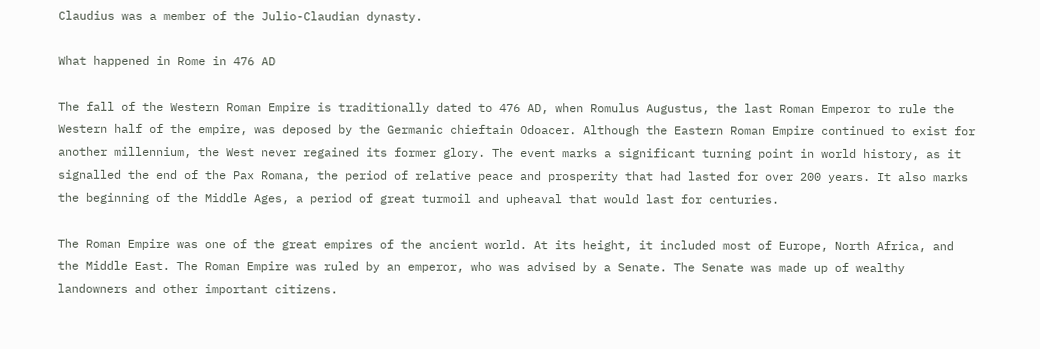Claudius was a member of the Julio-Claudian dynasty.

What happened in Rome in 476 AD

The fall of the Western Roman Empire is traditionally dated to 476 AD, when Romulus Augustus, the last Roman Emperor to rule the Western half of the empire, was deposed by the Germanic chieftain Odoacer. Although the Eastern Roman Empire continued to exist for another millennium, the West never regained its former glory. The event marks a significant turning point in world history, as it signalled the end of the Pax Romana, the period of relative peace and prosperity that had lasted for over 200 years. It also marks the beginning of the Middle Ages, a period of great turmoil and upheaval that would last for centuries.

The Roman Empire was one of the great empires of the ancient world. At its height, it included most of Europe, North Africa, and the Middle East. The Roman Empire was ruled by an emperor, who was advised by a Senate. The Senate was made up of wealthy landowners and other important citizens.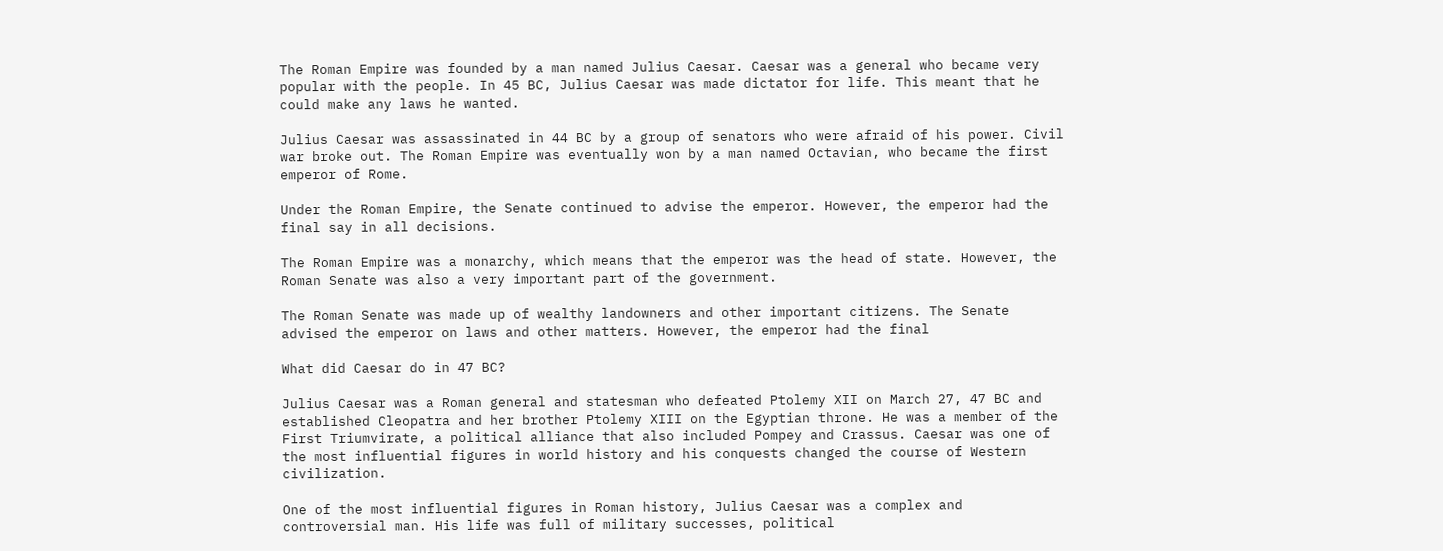The Roman Empire was founded by a man named Julius Caesar. Caesar was a general who became very popular with the people. In 45 BC, Julius Caesar was made dictator for life. This meant that he could make any laws he wanted.

Julius Caesar was assassinated in 44 BC by a group of senators who were afraid of his power. Civil war broke out. The Roman Empire was eventually won by a man named Octavian, who became the first emperor of Rome.

Under the Roman Empire, the Senate continued to advise the emperor. However, the emperor had the final say in all decisions.

The Roman Empire was a monarchy, which means that the emperor was the head of state. However, the Roman Senate was also a very important part of the government.

The Roman Senate was made up of wealthy landowners and other important citizens. The Senate advised the emperor on laws and other matters. However, the emperor had the final

What did Caesar do in 47 BC?

Julius Caesar was a Roman general and statesman who defeated Ptolemy XII on March 27, 47 BC and established Cleopatra and her brother Ptolemy XIII on the Egyptian throne. He was a member of the First Triumvirate, a political alliance that also included Pompey and Crassus. Caesar was one of the most influential figures in world history and his conquests changed the course of Western civilization.

One of the most influential figures in Roman history, Julius Caesar was a complex and controversial man. His life was full of military successes, political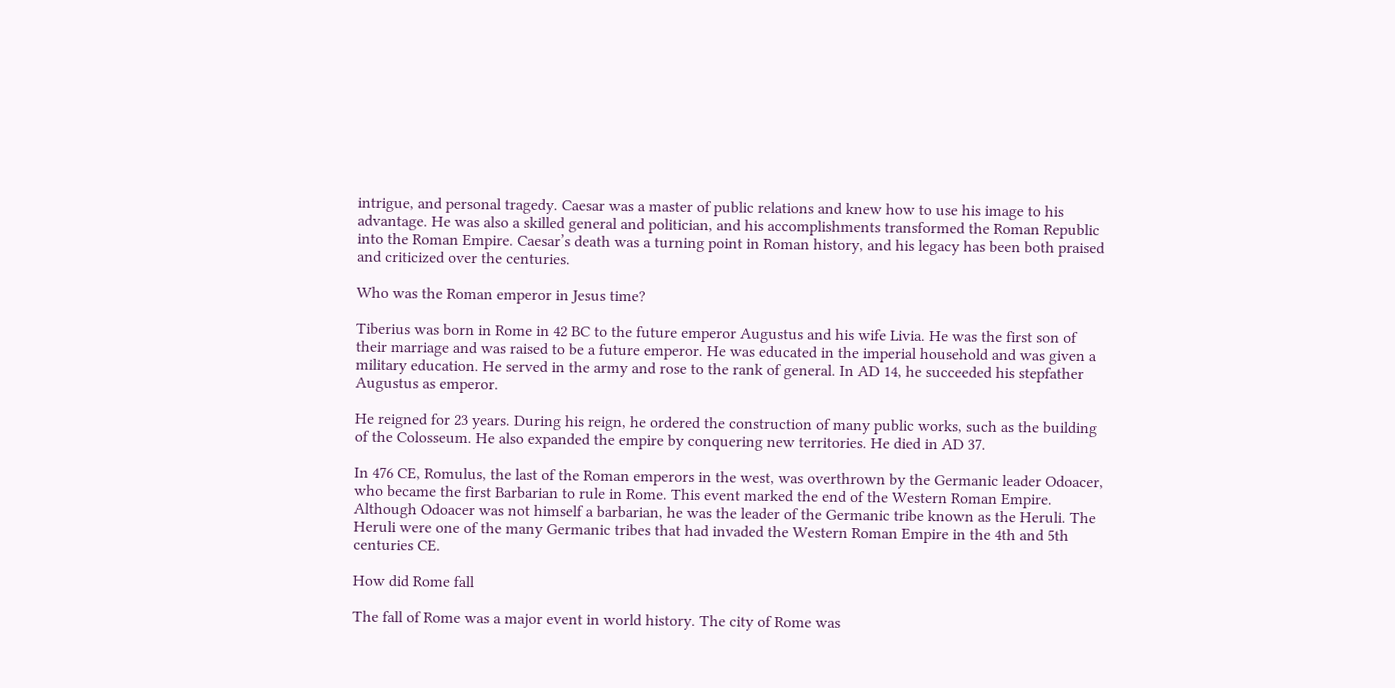intrigue, and personal tragedy. Caesar was a master of public relations and knew how to use his image to his advantage. He was also a skilled general and politician, and his accomplishments transformed the Roman Republic into the Roman Empire. Caesar’s death was a turning point in Roman history, and his legacy has been both praised and criticized over the centuries.

Who was the Roman emperor in Jesus time?

Tiberius was born in Rome in 42 BC to the future emperor Augustus and his wife Livia. He was the first son of their marriage and was raised to be a future emperor. He was educated in the imperial household and was given a military education. He served in the army and rose to the rank of general. In AD 14, he succeeded his stepfather Augustus as emperor.

He reigned for 23 years. During his reign, he ordered the construction of many public works, such as the building of the Colosseum. He also expanded the empire by conquering new territories. He died in AD 37.

In 476 CE, Romulus, the last of the Roman emperors in the west, was overthrown by the Germanic leader Odoacer, who became the first Barbarian to rule in Rome. This event marked the end of the Western Roman Empire. Although Odoacer was not himself a barbarian, he was the leader of the Germanic tribe known as the Heruli. The Heruli were one of the many Germanic tribes that had invaded the Western Roman Empire in the 4th and 5th centuries CE.

How did Rome fall

The fall of Rome was a major event in world history. The city of Rome was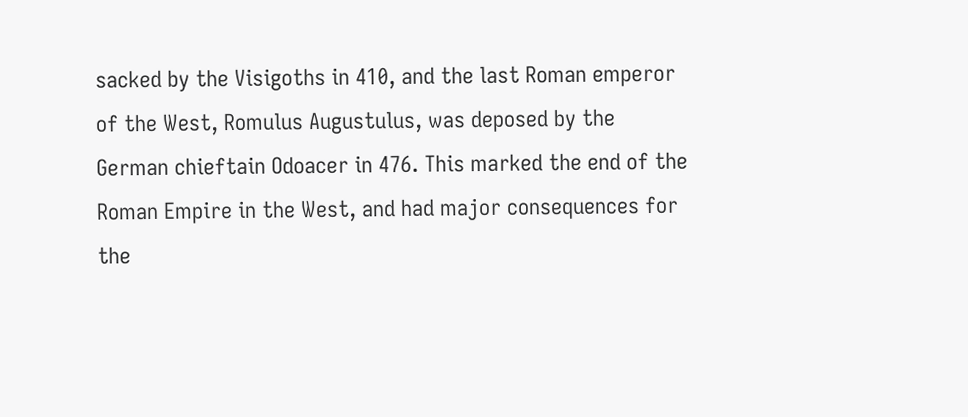sacked by the Visigoths in 410, and the last Roman emperor of the West, Romulus Augustulus, was deposed by the German chieftain Odoacer in 476. This marked the end of the Roman Empire in the West, and had major consequences for the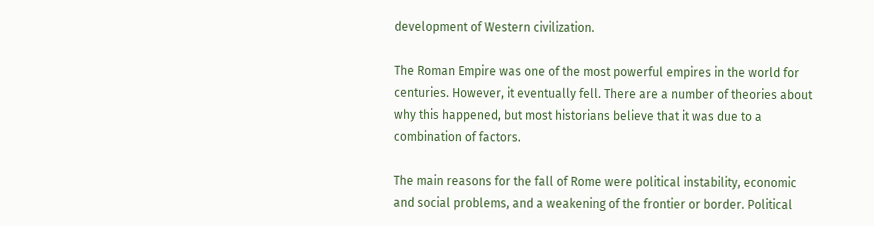development of Western civilization.

The Roman Empire was one of the most powerful empires in the world for centuries. However, it eventually fell. There are a number of theories about why this happened, but most historians believe that it was due to a combination of factors.

The main reasons for the fall of Rome were political instability, economic and social problems, and a weakening of the frontier or border. Political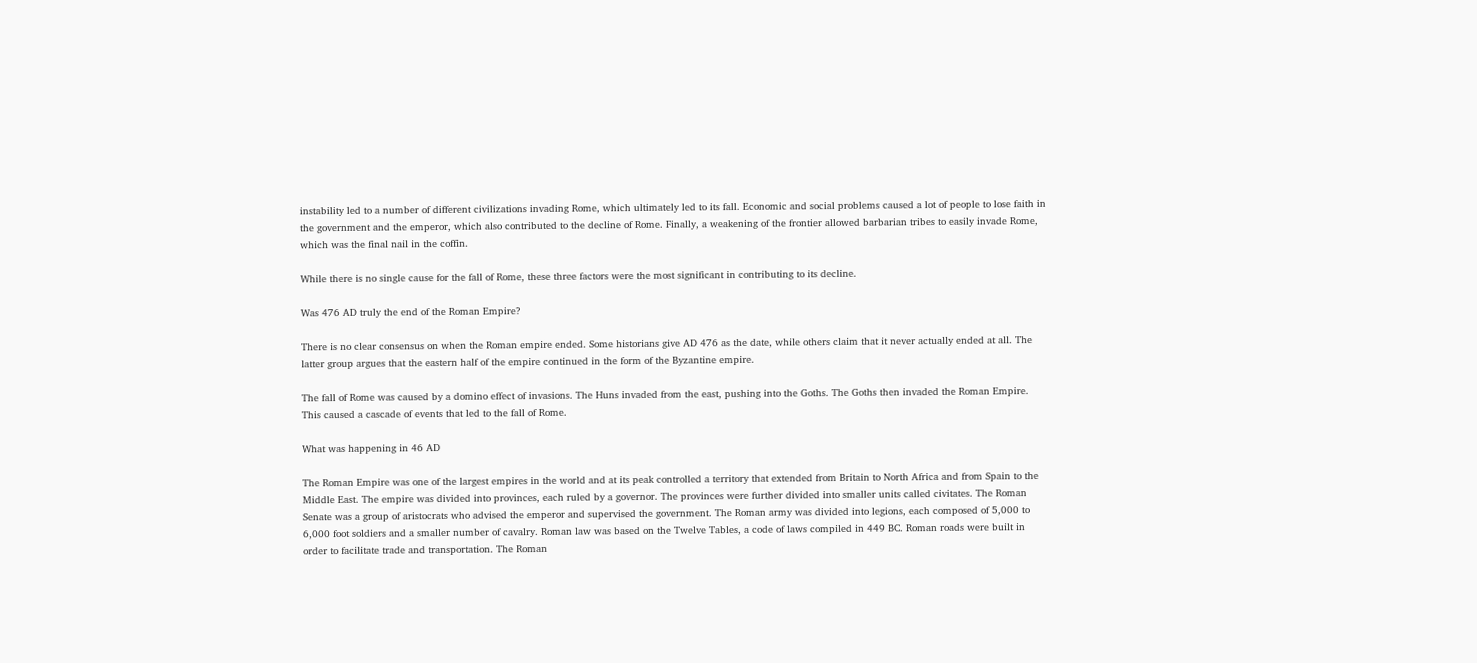instability led to a number of different civilizations invading Rome, which ultimately led to its fall. Economic and social problems caused a lot of people to lose faith in the government and the emperor, which also contributed to the decline of Rome. Finally, a weakening of the frontier allowed barbarian tribes to easily invade Rome, which was the final nail in the coffin.

While there is no single cause for the fall of Rome, these three factors were the most significant in contributing to its decline.

Was 476 AD truly the end of the Roman Empire?

There is no clear consensus on when the Roman empire ended. Some historians give AD 476 as the date, while others claim that it never actually ended at all. The latter group argues that the eastern half of the empire continued in the form of the Byzantine empire.

The fall of Rome was caused by a domino effect of invasions. The Huns invaded from the east, pushing into the Goths. The Goths then invaded the Roman Empire. This caused a cascade of events that led to the fall of Rome.

What was happening in 46 AD

The Roman Empire was one of the largest empires in the world and at its peak controlled a territory that extended from Britain to North Africa and from Spain to the Middle East. The empire was divided into provinces, each ruled by a governor. The provinces were further divided into smaller units called civitates. The Roman Senate was a group of aristocrats who advised the emperor and supervised the government. The Roman army was divided into legions, each composed of 5,000 to 6,000 foot soldiers and a smaller number of cavalry. Roman law was based on the Twelve Tables, a code of laws compiled in 449 BC. Roman roads were built in order to facilitate trade and transportation. The Roman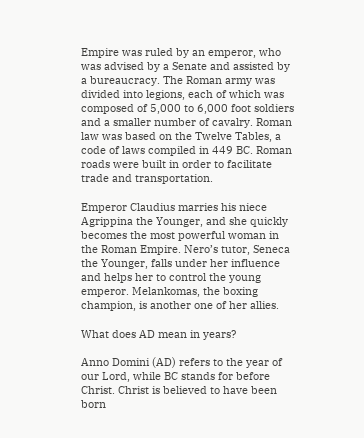Empire was ruled by an emperor, who was advised by a Senate and assisted by a bureaucracy. The Roman army was divided into legions, each of which was composed of 5,000 to 6,000 foot soldiers and a smaller number of cavalry. Roman law was based on the Twelve Tables, a code of laws compiled in 449 BC. Roman roads were built in order to facilitate trade and transportation.

Emperor Claudius marries his niece Agrippina the Younger, and she quickly becomes the most powerful woman in the Roman Empire. Nero’s tutor, Seneca the Younger, falls under her influence and helps her to control the young emperor. Melankomas, the boxing champion, is another one of her allies.

What does AD mean in years?

Anno Domini (AD) refers to the year of our Lord, while BC stands for before Christ. Christ is believed to have been born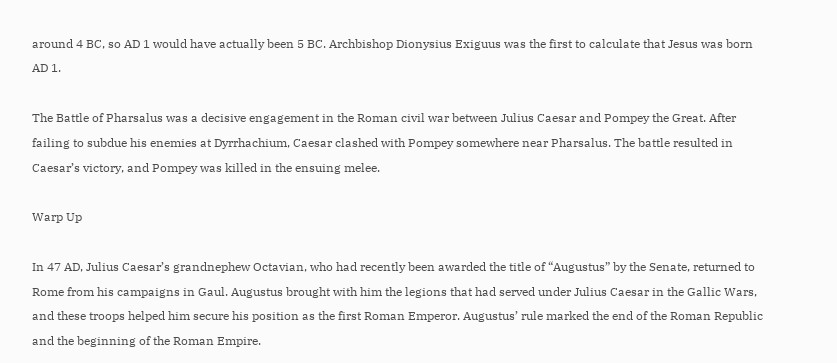around 4 BC, so AD 1 would have actually been 5 BC. Archbishop Dionysius Exiguus was the first to calculate that Jesus was born AD 1.

The Battle of Pharsalus was a decisive engagement in the Roman civil war between Julius Caesar and Pompey the Great. After failing to subdue his enemies at Dyrrhachium, Caesar clashed with Pompey somewhere near Pharsalus. The battle resulted in Caesar’s victory, and Pompey was killed in the ensuing melee.

Warp Up

In 47 AD, Julius Caesar’s grandnephew Octavian, who had recently been awarded the title of “Augustus” by the Senate, returned to Rome from his campaigns in Gaul. Augustus brought with him the legions that had served under Julius Caesar in the Gallic Wars, and these troops helped him secure his position as the first Roman Emperor. Augustus’ rule marked the end of the Roman Republic and the beginning of the Roman Empire.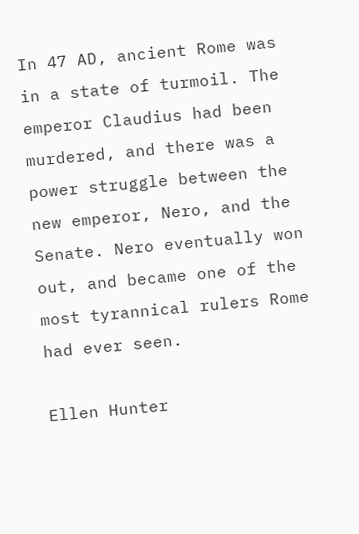In 47 AD, ancient Rome was in a state of turmoil. The emperor Claudius had been murdered, and there was a power struggle between the new emperor, Nero, and the Senate. Nero eventually won out, and became one of the most tyrannical rulers Rome had ever seen.

Ellen Hunter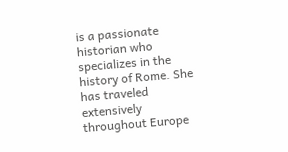is a passionate historian who specializes in the history of Rome. She has traveled extensively throughout Europe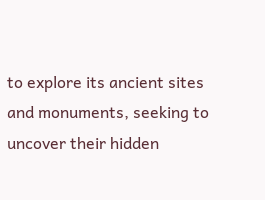to explore its ancient sites and monuments, seeking to uncover their hidden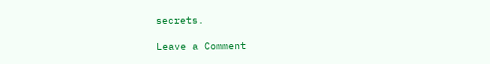secrets.

Leave a Comment